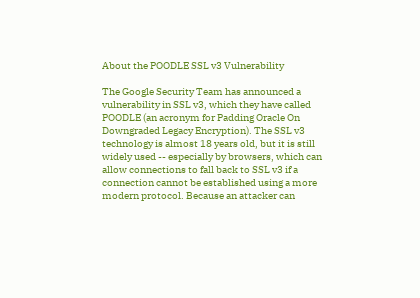About the POODLE SSL v3 Vulnerability

The Google Security Team has announced a vulnerability in SSL v3, which they have called POODLE (an acronym for Padding Oracle On Downgraded Legacy Encryption). The SSL v3 technology is almost 18 years old, but it is still widely used -- especially by browsers, which can allow connections to fall back to SSL v3 if a connection cannot be established using a more modern protocol. Because an attacker can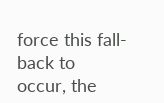force this fall-back to occur, the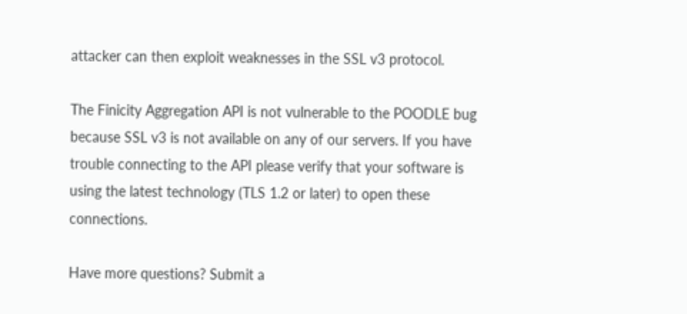attacker can then exploit weaknesses in the SSL v3 protocol.

The Finicity Aggregation API is not vulnerable to the POODLE bug because SSL v3 is not available on any of our servers. If you have trouble connecting to the API please verify that your software is using the latest technology (TLS 1.2 or later) to open these connections.

Have more questions? Submit a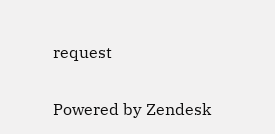request


Powered by Zendesk